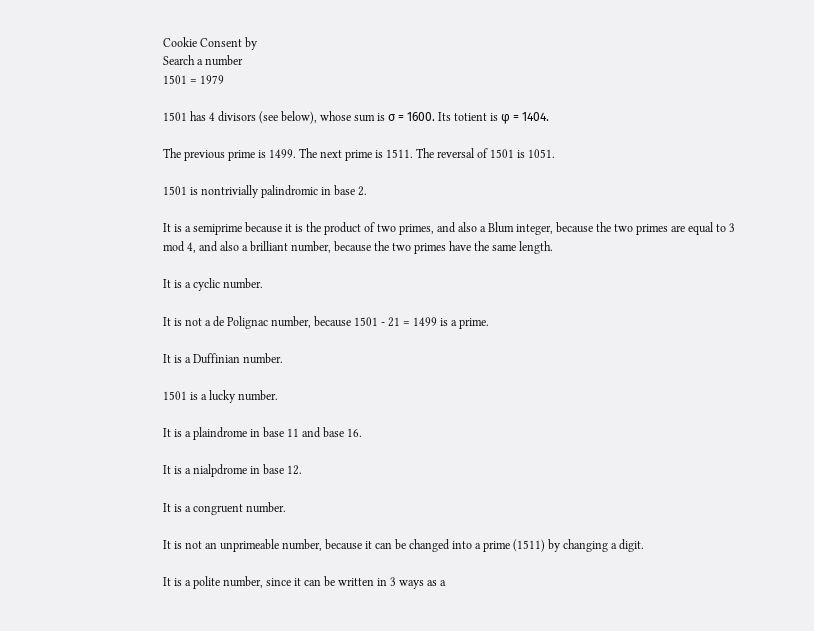Cookie Consent by
Search a number
1501 = 1979

1501 has 4 divisors (see below), whose sum is σ = 1600. Its totient is φ = 1404.

The previous prime is 1499. The next prime is 1511. The reversal of 1501 is 1051.

1501 is nontrivially palindromic in base 2.

It is a semiprime because it is the product of two primes, and also a Blum integer, because the two primes are equal to 3 mod 4, and also a brilliant number, because the two primes have the same length.

It is a cyclic number.

It is not a de Polignac number, because 1501 - 21 = 1499 is a prime.

It is a Duffinian number.

1501 is a lucky number.

It is a plaindrome in base 11 and base 16.

It is a nialpdrome in base 12.

It is a congruent number.

It is not an unprimeable number, because it can be changed into a prime (1511) by changing a digit.

It is a polite number, since it can be written in 3 ways as a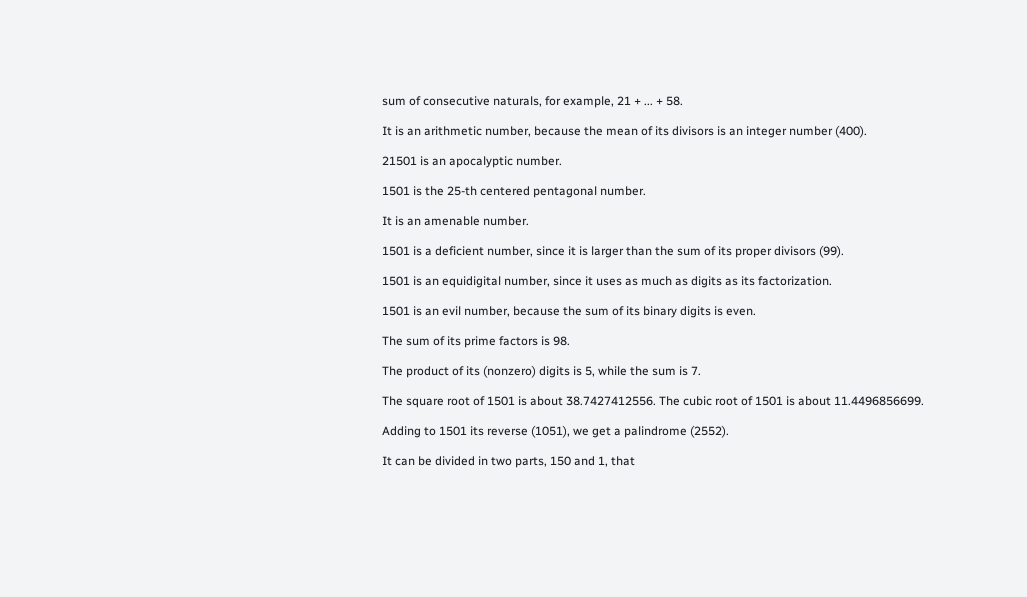sum of consecutive naturals, for example, 21 + ... + 58.

It is an arithmetic number, because the mean of its divisors is an integer number (400).

21501 is an apocalyptic number.

1501 is the 25-th centered pentagonal number.

It is an amenable number.

1501 is a deficient number, since it is larger than the sum of its proper divisors (99).

1501 is an equidigital number, since it uses as much as digits as its factorization.

1501 is an evil number, because the sum of its binary digits is even.

The sum of its prime factors is 98.

The product of its (nonzero) digits is 5, while the sum is 7.

The square root of 1501 is about 38.7427412556. The cubic root of 1501 is about 11.4496856699.

Adding to 1501 its reverse (1051), we get a palindrome (2552).

It can be divided in two parts, 150 and 1, that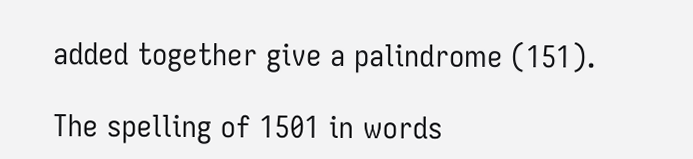added together give a palindrome (151).

The spelling of 1501 in words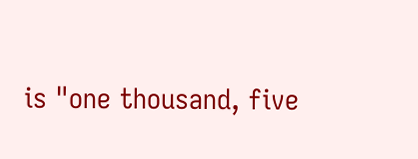is "one thousand, five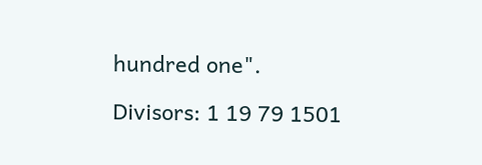hundred one".

Divisors: 1 19 79 1501